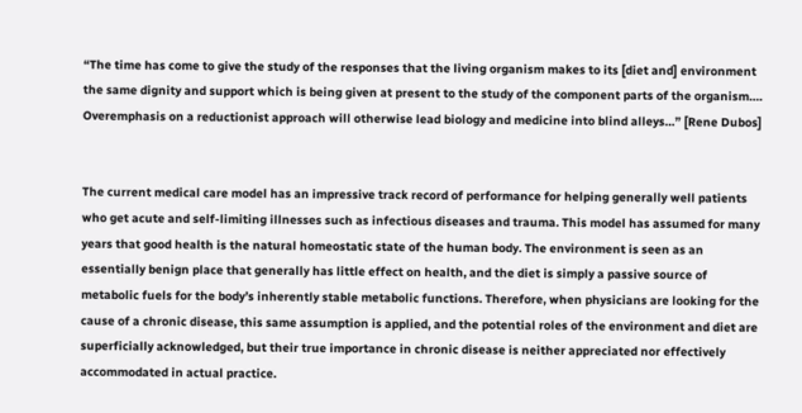“The time has come to give the study of the responses that the living organism makes to its [diet and] environment the same dignity and support which is being given at present to the study of the component parts of the organism…. Overemphasis on a reductionist approach will otherwise lead biology and medicine into blind alleys…” [Rene Dubos]


The current medical care model has an impressive track record of performance for helping generally well patients who get acute and self-limiting illnesses such as infectious diseases and trauma. This model has assumed for many years that good health is the natural homeostatic state of the human body. The environment is seen as an essentially benign place that generally has little effect on health, and the diet is simply a passive source of metabolic fuels for the body’s inherently stable metabolic functions. Therefore, when physicians are looking for the cause of a chronic disease, this same assumption is applied, and the potential roles of the environment and diet are superficially acknowledged, but their true importance in chronic disease is neither appreciated nor effectively accommodated in actual practice.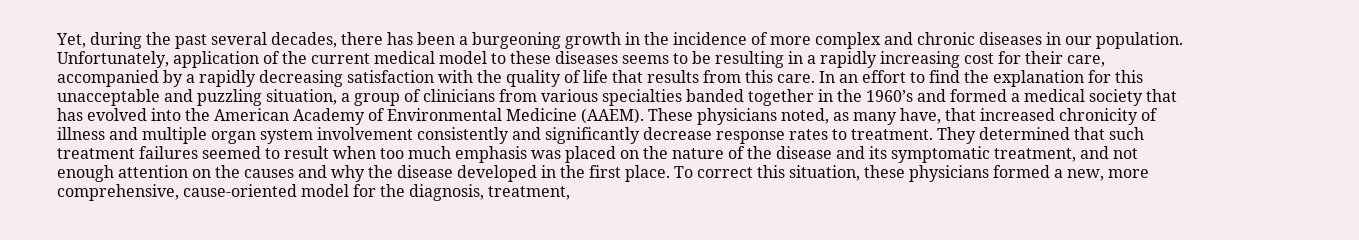Yet, during the past several decades, there has been a burgeoning growth in the incidence of more complex and chronic diseases in our population. Unfortunately, application of the current medical model to these diseases seems to be resulting in a rapidly increasing cost for their care, accompanied by a rapidly decreasing satisfaction with the quality of life that results from this care. In an effort to find the explanation for this unacceptable and puzzling situation, a group of clinicians from various specialties banded together in the 1960’s and formed a medical society that has evolved into the American Academy of Environmental Medicine (AAEM). These physicians noted, as many have, that increased chronicity of illness and multiple organ system involvement consistently and significantly decrease response rates to treatment. They determined that such treatment failures seemed to result when too much emphasis was placed on the nature of the disease and its symptomatic treatment, and not enough attention on the causes and why the disease developed in the first place. To correct this situation, these physicians formed a new, more comprehensive, cause-oriented model for the diagnosis, treatment,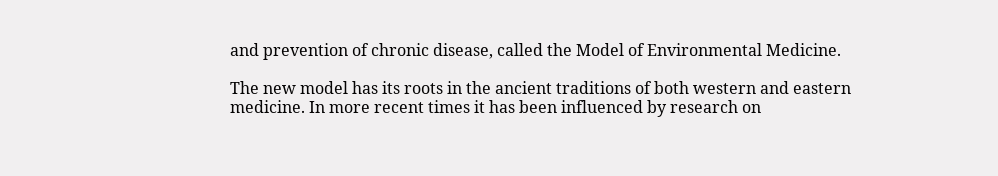and prevention of chronic disease, called the Model of Environmental Medicine.

The new model has its roots in the ancient traditions of both western and eastern medicine. In more recent times it has been influenced by research on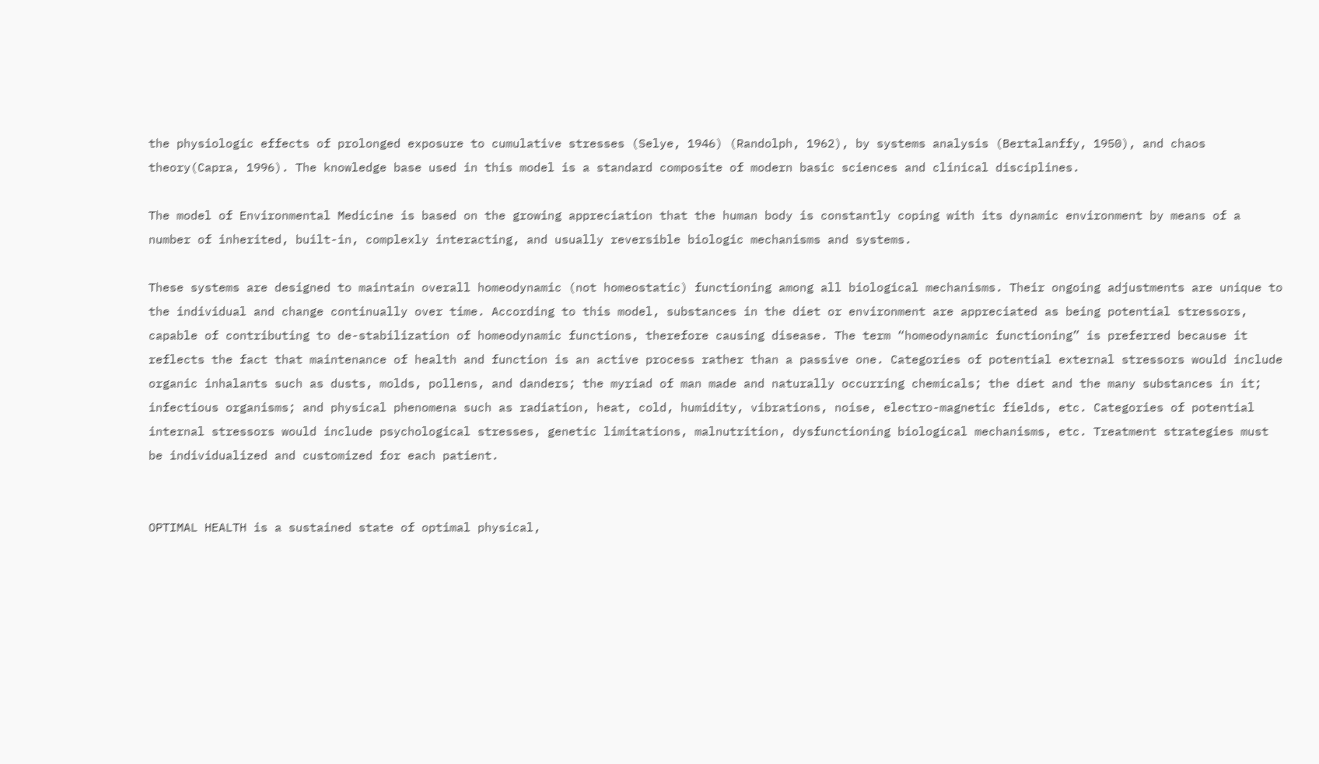the physiologic effects of prolonged exposure to cumulative stresses (Selye, 1946) (Randolph, 1962), by systems analysis (Bertalanffy, 1950), and chaos theory(Capra, 1996). The knowledge base used in this model is a standard composite of modern basic sciences and clinical disciplines.

The model of Environmental Medicine is based on the growing appreciation that the human body is constantly coping with its dynamic environment by means of a number of inherited, built-in, complexly interacting, and usually reversible biologic mechanisms and systems.

These systems are designed to maintain overall homeodynamic (not homeostatic) functioning among all biological mechanisms. Their ongoing adjustments are unique to the individual and change continually over time. According to this model, substances in the diet or environment are appreciated as being potential stressors, capable of contributing to de-stabilization of homeodynamic functions, therefore causing disease. The term “homeodynamic functioning” is preferred because it reflects the fact that maintenance of health and function is an active process rather than a passive one. Categories of potential external stressors would include organic inhalants such as dusts, molds, pollens, and danders; the myriad of man made and naturally occurring chemicals; the diet and the many substances in it; infectious organisms; and physical phenomena such as radiation, heat, cold, humidity, vibrations, noise, electro-magnetic fields, etc. Categories of potential internal stressors would include psychological stresses, genetic limitations, malnutrition, dysfunctioning biological mechanisms, etc. Treatment strategies must be individualized and customized for each patient.


OPTIMAL HEALTH is a sustained state of optimal physical,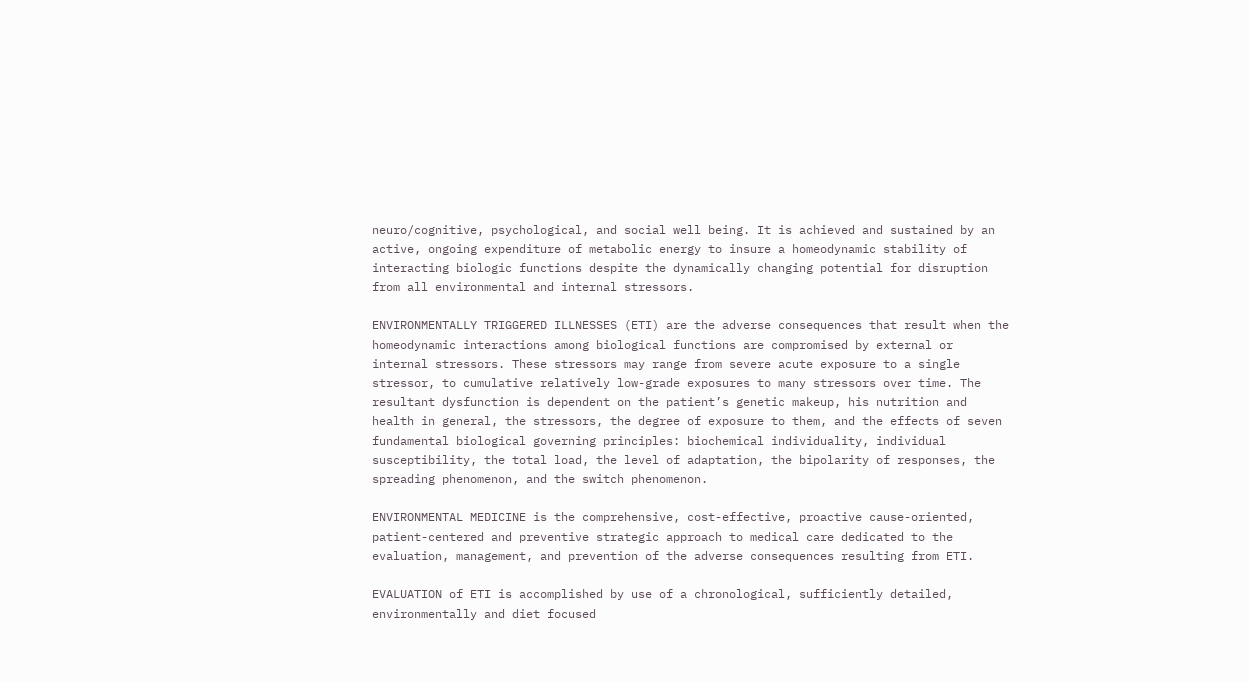neuro/cognitive, psychological, and social well being. It is achieved and sustained by an active, ongoing expenditure of metabolic energy to insure a homeodynamic stability of interacting biologic functions despite the dynamically changing potential for disruption from all environmental and internal stressors.

ENVIRONMENTALLY TRIGGERED ILLNESSES (ETI) are the adverse consequences that result when the homeodynamic interactions among biological functions are compromised by external or internal stressors. These stressors may range from severe acute exposure to a single stressor, to cumulative relatively low-grade exposures to many stressors over time. The resultant dysfunction is dependent on the patient’s genetic makeup, his nutrition and health in general, the stressors, the degree of exposure to them, and the effects of seven fundamental biological governing principles: biochemical individuality, individual susceptibility, the total load, the level of adaptation, the bipolarity of responses, the spreading phenomenon, and the switch phenomenon.

ENVIRONMENTAL MEDICINE is the comprehensive, cost-effective, proactive cause-oriented, patient-centered and preventive strategic approach to medical care dedicated to the evaluation, management, and prevention of the adverse consequences resulting from ETI.

EVALUATION of ETI is accomplished by use of a chronological, sufficiently detailed, environmentally and diet focused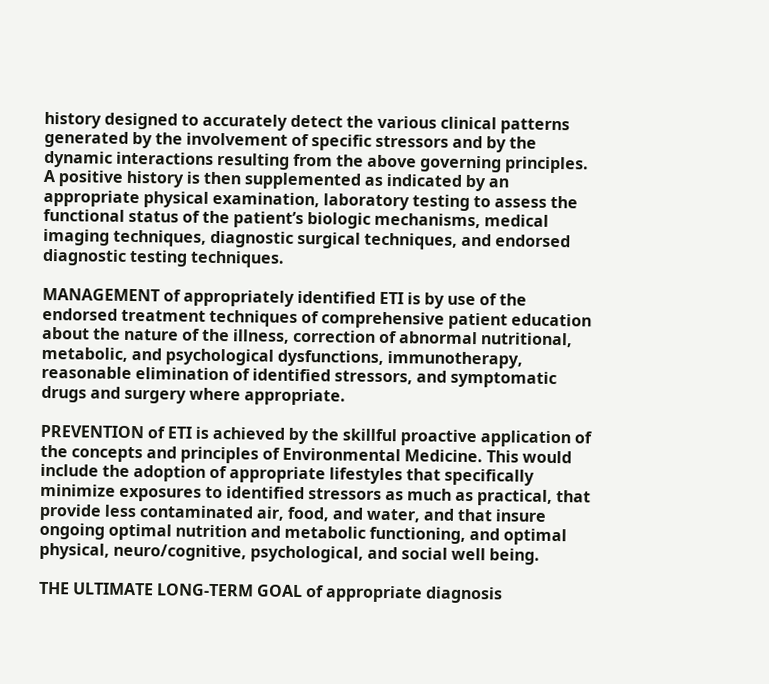history designed to accurately detect the various clinical patterns generated by the involvement of specific stressors and by the dynamic interactions resulting from the above governing principles. A positive history is then supplemented as indicated by an appropriate physical examination, laboratory testing to assess the functional status of the patient’s biologic mechanisms, medical imaging techniques, diagnostic surgical techniques, and endorsed diagnostic testing techniques.

MANAGEMENT of appropriately identified ETI is by use of the endorsed treatment techniques of comprehensive patient education about the nature of the illness, correction of abnormal nutritional, metabolic, and psychological dysfunctions, immunotherapy, reasonable elimination of identified stressors, and symptomatic drugs and surgery where appropriate.

PREVENTION of ETI is achieved by the skillful proactive application of the concepts and principles of Environmental Medicine. This would include the adoption of appropriate lifestyles that specifically minimize exposures to identified stressors as much as practical, that provide less contaminated air, food, and water, and that insure ongoing optimal nutrition and metabolic functioning, and optimal physical, neuro/cognitive, psychological, and social well being.

THE ULTIMATE LONG-TERM GOAL of appropriate diagnosis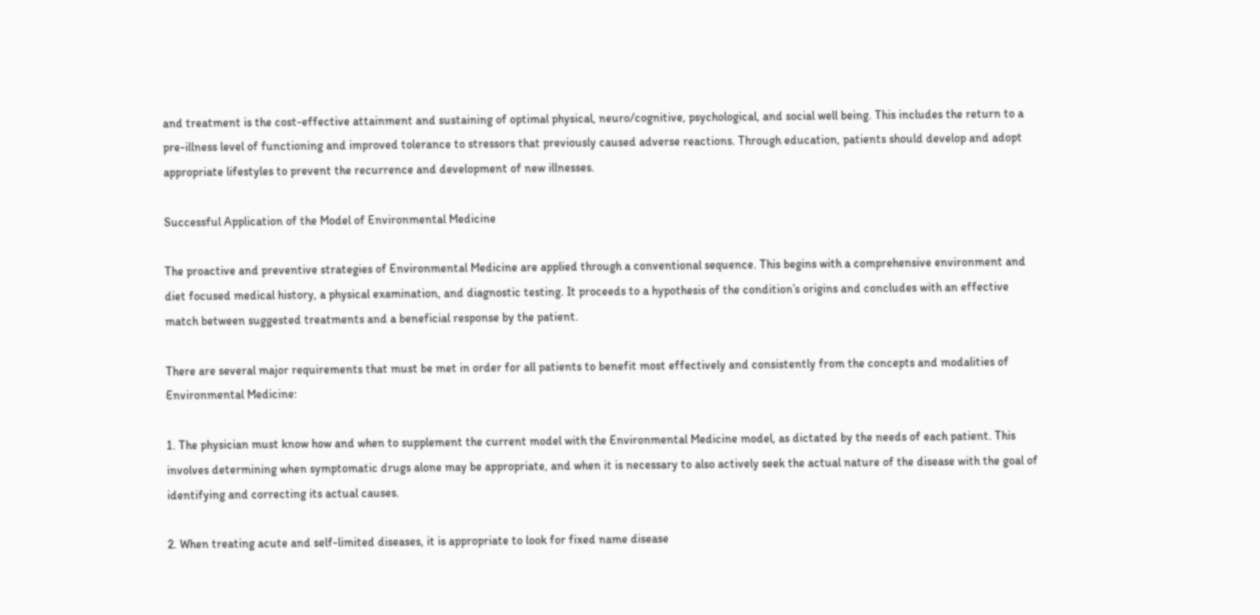and treatment is the cost-effective attainment and sustaining of optimal physical, neuro/cognitive, psychological, and social well being. This includes the return to a pre-illness level of functioning and improved tolerance to stressors that previously caused adverse reactions. Through education, patients should develop and adopt appropriate lifestyles to prevent the recurrence and development of new illnesses.

Successful Application of the Model of Environmental Medicine

The proactive and preventive strategies of Environmental Medicine are applied through a conventional sequence. This begins with a comprehensive environment and diet focused medical history, a physical examination, and diagnostic testing. It proceeds to a hypothesis of the condition’s origins and concludes with an effective match between suggested treatments and a beneficial response by the patient.

There are several major requirements that must be met in order for all patients to benefit most effectively and consistently from the concepts and modalities of Environmental Medicine:

1. The physician must know how and when to supplement the current model with the Environmental Medicine model, as dictated by the needs of each patient. This involves determining when symptomatic drugs alone may be appropriate, and when it is necessary to also actively seek the actual nature of the disease with the goal of identifying and correcting its actual causes.

2. When treating acute and self-limited diseases, it is appropriate to look for fixed name disease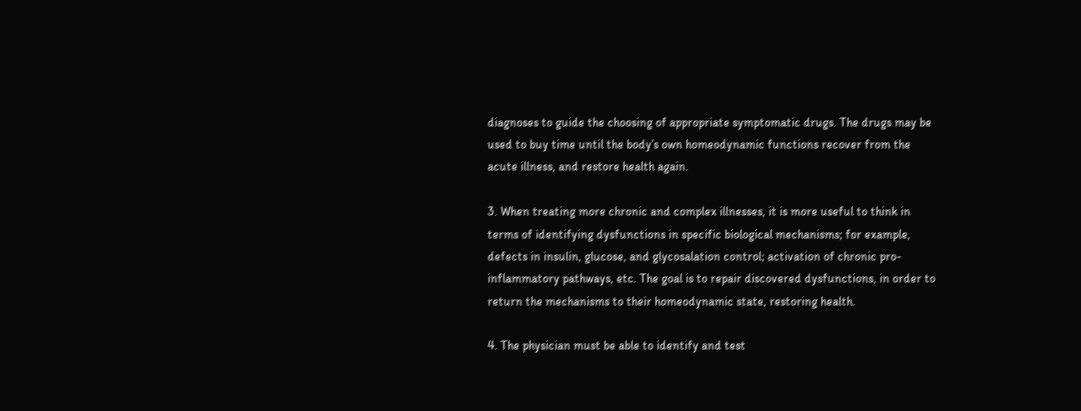diagnoses to guide the choosing of appropriate symptomatic drugs. The drugs may be used to buy time until the body’s own homeodynamic functions recover from the acute illness, and restore health again.

3. When treating more chronic and complex illnesses, it is more useful to think in terms of identifying dysfunctions in specific biological mechanisms; for example, defects in insulin, glucose, and glycosalation control; activation of chronic pro-inflammatory pathways, etc. The goal is to repair discovered dysfunctions, in order to return the mechanisms to their homeodynamic state, restoring health.

4. The physician must be able to identify and test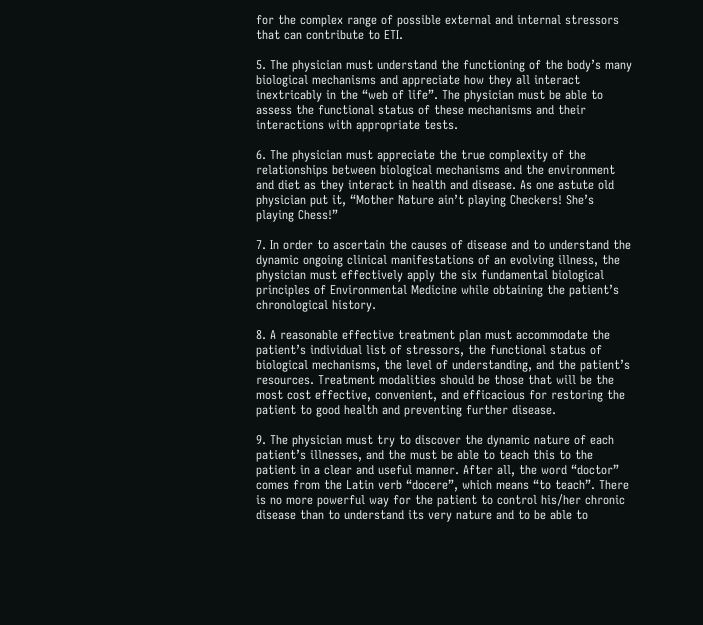for the complex range of possible external and internal stressors that can contribute to ETI.

5. The physician must understand the functioning of the body’s many biological mechanisms and appreciate how they all interact inextricably in the “web of life”. The physician must be able to assess the functional status of these mechanisms and their interactions with appropriate tests.

6. The physician must appreciate the true complexity of the relationships between biological mechanisms and the environment and diet as they interact in health and disease. As one astute old physician put it, “Mother Nature ain’t playing Checkers! She’s playing Chess!”

7. In order to ascertain the causes of disease and to understand the dynamic ongoing clinical manifestations of an evolving illness, the physician must effectively apply the six fundamental biological principles of Environmental Medicine while obtaining the patient’s chronological history.

8. A reasonable effective treatment plan must accommodate the patient’s individual list of stressors, the functional status of biological mechanisms, the level of understanding, and the patient’s resources. Treatment modalities should be those that will be the most cost effective, convenient, and efficacious for restoring the patient to good health and preventing further disease.

9. The physician must try to discover the dynamic nature of each patient’s illnesses, and the must be able to teach this to the patient in a clear and useful manner. After all, the word “doctor” comes from the Latin verb “docere”, which means “to teach”. There is no more powerful way for the patient to control his/her chronic disease than to understand its very nature and to be able to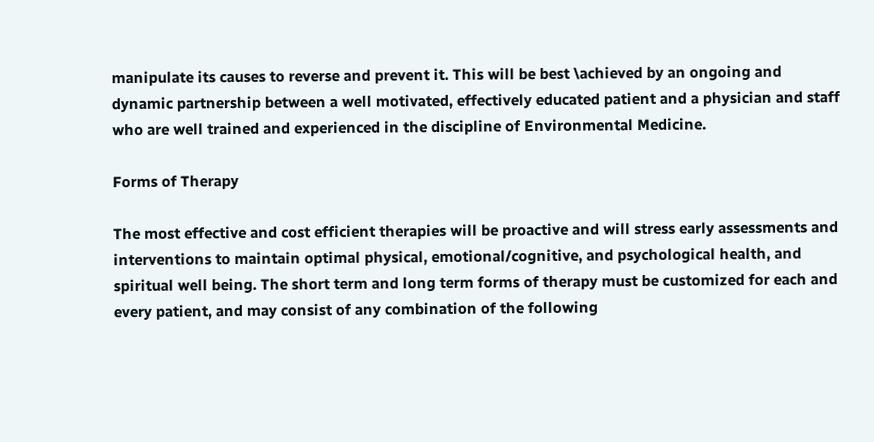manipulate its causes to reverse and prevent it. This will be best \achieved by an ongoing and dynamic partnership between a well motivated, effectively educated patient and a physician and staff who are well trained and experienced in the discipline of Environmental Medicine.

Forms of Therapy

The most effective and cost efficient therapies will be proactive and will stress early assessments and interventions to maintain optimal physical, emotional/cognitive, and psychological health, and spiritual well being. The short term and long term forms of therapy must be customized for each and every patient, and may consist of any combination of the following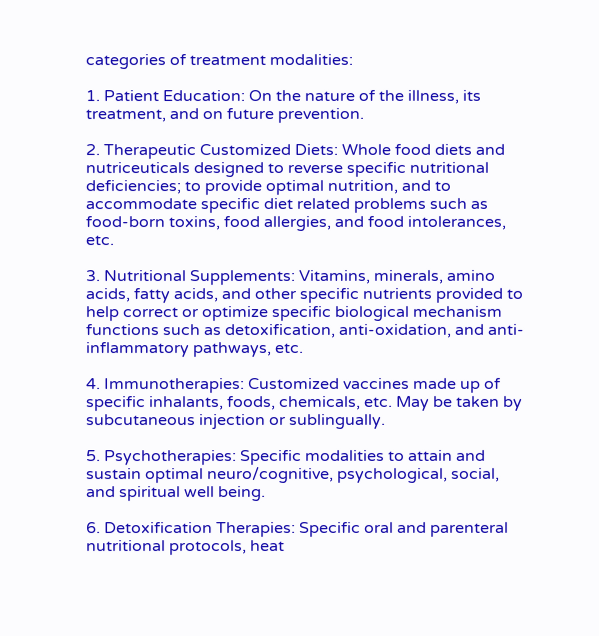categories of treatment modalities:

1. Patient Education: On the nature of the illness, its treatment, and on future prevention.

2. Therapeutic Customized Diets: Whole food diets and nutriceuticals designed to reverse specific nutritional deficiencies; to provide optimal nutrition, and to accommodate specific diet related problems such as food-born toxins, food allergies, and food intolerances, etc.

3. Nutritional Supplements: Vitamins, minerals, amino acids, fatty acids, and other specific nutrients provided to help correct or optimize specific biological mechanism functions such as detoxification, anti-oxidation, and anti-inflammatory pathways, etc.

4. Immunotherapies: Customized vaccines made up of specific inhalants, foods, chemicals, etc. May be taken by subcutaneous injection or sublingually.

5. Psychotherapies: Specific modalities to attain and sustain optimal neuro/cognitive, psychological, social, and spiritual well being.

6. Detoxification Therapies: Specific oral and parenteral nutritional protocols, heat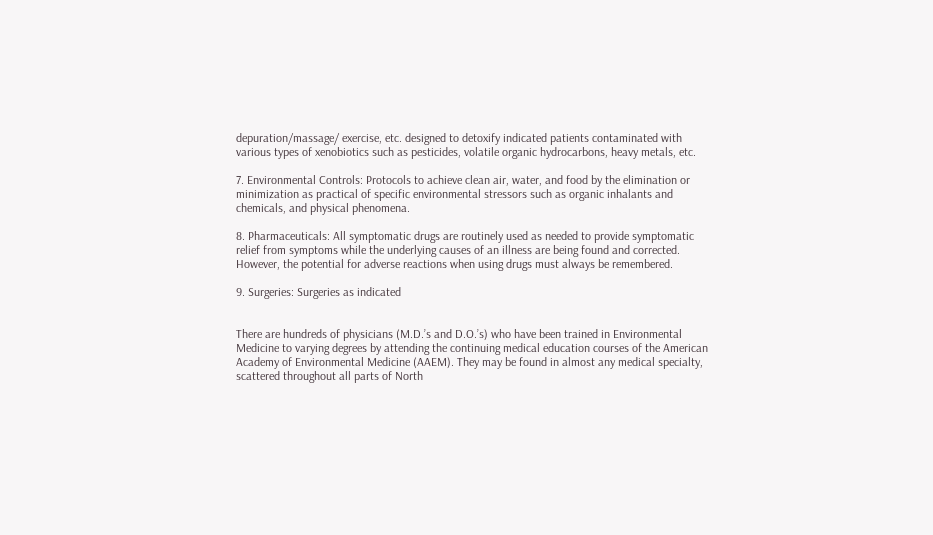depuration/massage/ exercise, etc. designed to detoxify indicated patients contaminated with various types of xenobiotics such as pesticides, volatile organic hydrocarbons, heavy metals, etc.

7. Environmental Controls: Protocols to achieve clean air, water, and food by the elimination or minimization as practical of specific environmental stressors such as organic inhalants and chemicals, and physical phenomena.

8. Pharmaceuticals: All symptomatic drugs are routinely used as needed to provide symptomatic relief from symptoms while the underlying causes of an illness are being found and corrected. However, the potential for adverse reactions when using drugs must always be remembered.

9. Surgeries: Surgeries as indicated


There are hundreds of physicians (M.D.’s and D.O.’s) who have been trained in Environmental Medicine to varying degrees by attending the continuing medical education courses of the American Academy of Environmental Medicine (AAEM). They may be found in almost any medical specialty, scattered throughout all parts of North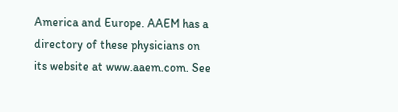America and Europe. AAEM has a directory of these physicians on its website at www.aaem.com. See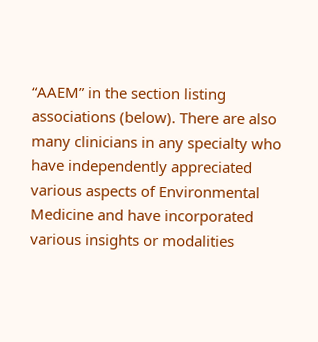“AAEM” in the section listing associations (below). There are also many clinicians in any specialty who have independently appreciated various aspects of Environmental Medicine and have incorporated various insights or modalities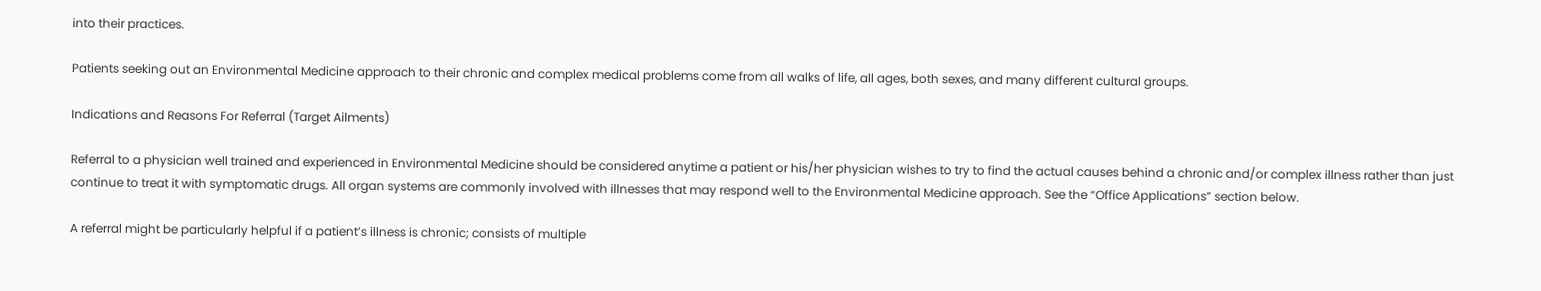into their practices.

Patients seeking out an Environmental Medicine approach to their chronic and complex medical problems come from all walks of life, all ages, both sexes, and many different cultural groups.

Indications and Reasons For Referral (Target Ailments)

Referral to a physician well trained and experienced in Environmental Medicine should be considered anytime a patient or his/her physician wishes to try to find the actual causes behind a chronic and/or complex illness rather than just continue to treat it with symptomatic drugs. All organ systems are commonly involved with illnesses that may respond well to the Environmental Medicine approach. See the “Office Applications” section below.

A referral might be particularly helpful if a patient’s illness is chronic; consists of multiple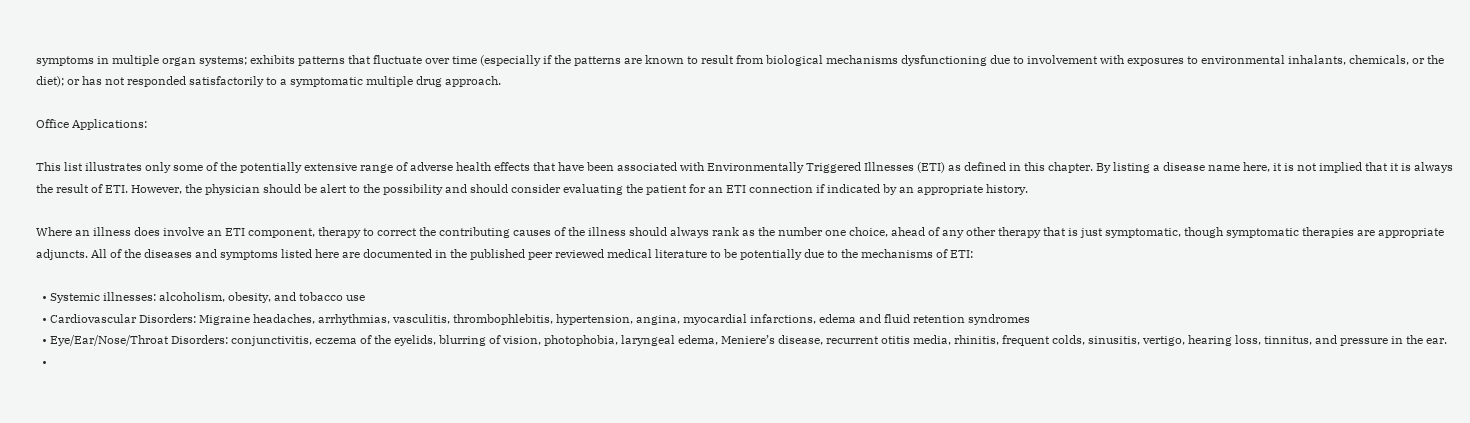symptoms in multiple organ systems; exhibits patterns that fluctuate over time (especially if the patterns are known to result from biological mechanisms dysfunctioning due to involvement with exposures to environmental inhalants, chemicals, or the diet); or has not responded satisfactorily to a symptomatic multiple drug approach.

Office Applications:

This list illustrates only some of the potentially extensive range of adverse health effects that have been associated with Environmentally Triggered Illnesses (ETI) as defined in this chapter. By listing a disease name here, it is not implied that it is always the result of ETI. However, the physician should be alert to the possibility and should consider evaluating the patient for an ETI connection if indicated by an appropriate history.

Where an illness does involve an ETI component, therapy to correct the contributing causes of the illness should always rank as the number one choice, ahead of any other therapy that is just symptomatic, though symptomatic therapies are appropriate adjuncts. All of the diseases and symptoms listed here are documented in the published peer reviewed medical literature to be potentially due to the mechanisms of ETI:

  • Systemic illnesses: alcoholism, obesity, and tobacco use
  • Cardiovascular Disorders: Migraine headaches, arrhythmias, vasculitis, thrombophlebitis, hypertension, angina, myocardial infarctions, edema and fluid retention syndromes
  • Eye/Ear/Nose/Throat Disorders: conjunctivitis, eczema of the eyelids, blurring of vision, photophobia, laryngeal edema, Meniere’s disease, recurrent otitis media, rhinitis, frequent colds, sinusitis, vertigo, hearing loss, tinnitus, and pressure in the ear.
  •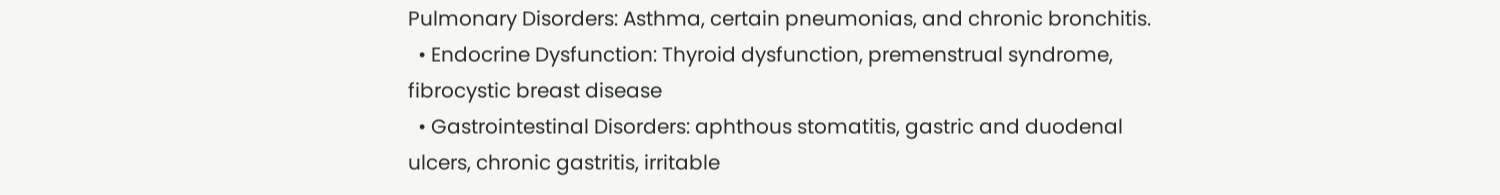Pulmonary Disorders: Asthma, certain pneumonias, and chronic bronchitis.
  • Endocrine Dysfunction: Thyroid dysfunction, premenstrual syndrome, fibrocystic breast disease
  • Gastrointestinal Disorders: aphthous stomatitis, gastric and duodenal ulcers, chronic gastritis, irritable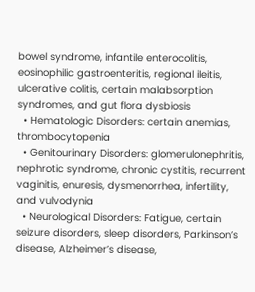bowel syndrome, infantile enterocolitis, eosinophilic gastroenteritis, regional ileitis, ulcerative colitis, certain malabsorption syndromes, and gut flora dysbiosis
  • Hematologic Disorders: certain anemias, thrombocytopenia
  • Genitourinary Disorders: glomerulonephritis, nephrotic syndrome, chronic cystitis, recurrent vaginitis, enuresis, dysmenorrhea, infertility, and vulvodynia
  • Neurological Disorders: Fatigue, certain seizure disorders, sleep disorders, Parkinson’s disease, Alzheimer’s disease,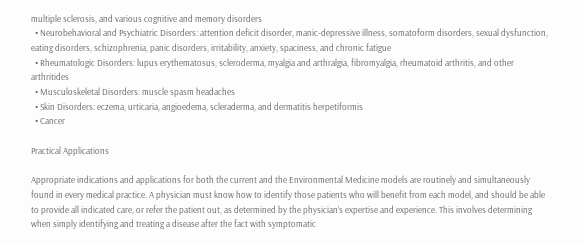multiple sclerosis, and various cognitive and memory disorders
  • Neurobehavioral and Psychiatric Disorders: attention deficit disorder, manic-depressive illness, somatoform disorders, sexual dysfunction, eating disorders, schizophrenia, panic disorders, irritability, anxiety, spaciness, and chronic fatigue
  • Rheumatologic Disorders: lupus erythematosus, scleroderma, myalgia and arthralgia, fibromyalgia, rheumatoid arthritis, and other arthritides
  • Musculoskeletal Disorders: muscle spasm headaches
  • Skin Disorders: eczema, urticaria, angioedema, scleraderma, and dermatitis herpetiformis
  • Cancer

Practical Applications

Appropriate indications and applications for both the current and the Environmental Medicine models are routinely and simultaneously found in every medical practice. A physician must know how to identify those patients who will benefit from each model, and should be able to provide all indicated care, or refer the patient out, as determined by the physician’s expertise and experience. This involves determining when simply identifying and treating a disease after the fact with symptomatic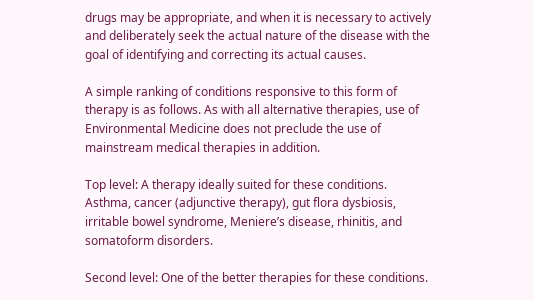drugs may be appropriate, and when it is necessary to actively and deliberately seek the actual nature of the disease with the goal of identifying and correcting its actual causes.

A simple ranking of conditions responsive to this form of therapy is as follows. As with all alternative therapies, use of Environmental Medicine does not preclude the use of mainstream medical therapies in addition.

Top level: A therapy ideally suited for these conditions. Asthma, cancer (adjunctive therapy), gut flora dysbiosis, irritable bowel syndrome, Meniere’s disease, rhinitis, and somatoform disorders.

Second level: One of the better therapies for these conditions.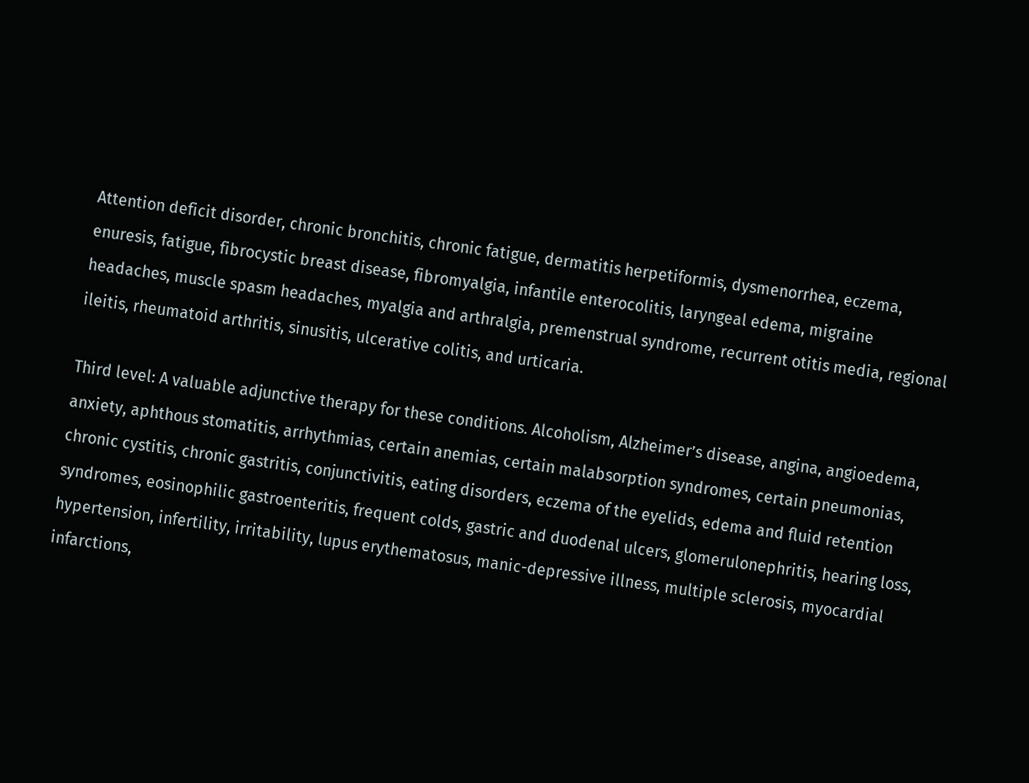Attention deficit disorder, chronic bronchitis, chronic fatigue, dermatitis herpetiformis, dysmenorrhea, eczema, enuresis, fatigue, fibrocystic breast disease, fibromyalgia, infantile enterocolitis, laryngeal edema, migraine headaches, muscle spasm headaches, myalgia and arthralgia, premenstrual syndrome, recurrent otitis media, regional ileitis, rheumatoid arthritis, sinusitis, ulcerative colitis, and urticaria.

Third level: A valuable adjunctive therapy for these conditions. Alcoholism, Alzheimer’s disease, angina, angioedema, anxiety, aphthous stomatitis, arrhythmias, certain anemias, certain malabsorption syndromes, certain pneumonias, chronic cystitis, chronic gastritis, conjunctivitis, eating disorders, eczema of the eyelids, edema and fluid retention syndromes, eosinophilic gastroenteritis, frequent colds, gastric and duodenal ulcers, glomerulonephritis, hearing loss, hypertension, infertility, irritability, lupus erythematosus, manic-depressive illness, multiple sclerosis, myocardial infarctions,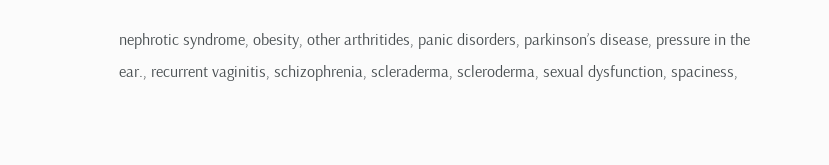nephrotic syndrome, obesity, other arthritides, panic disorders, parkinson’s disease, pressure in the ear., recurrent vaginitis, schizophrenia, scleraderma, scleroderma, sexual dysfunction, spaciness,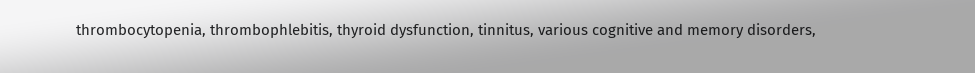thrombocytopenia, thrombophlebitis, thyroid dysfunction, tinnitus, various cognitive and memory disorders,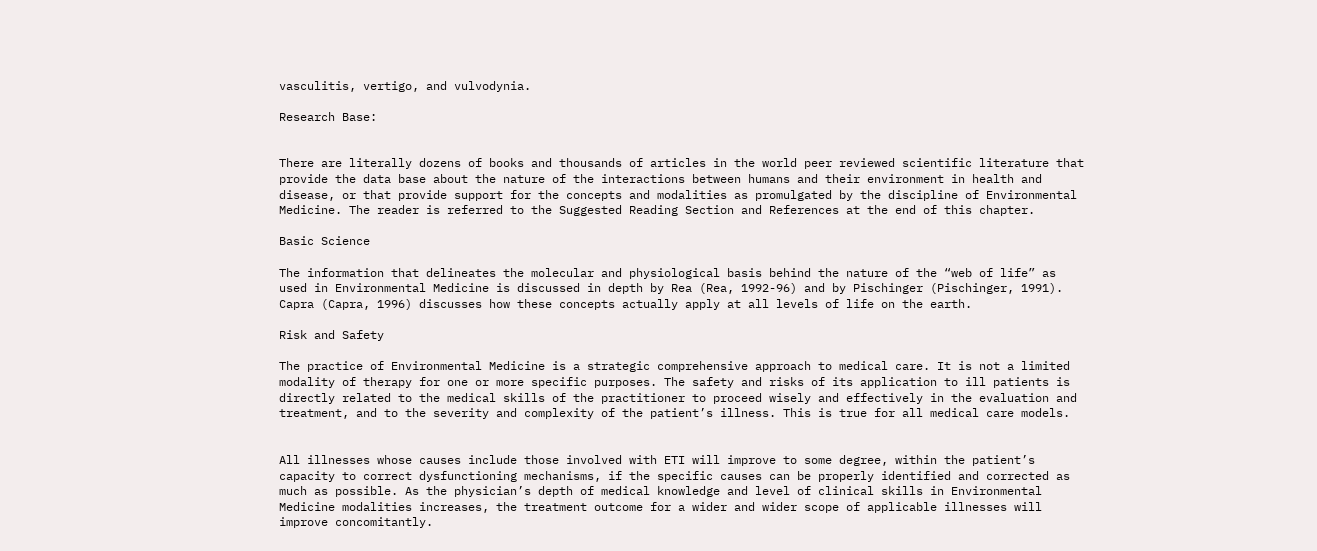vasculitis, vertigo, and vulvodynia.

Research Base:


There are literally dozens of books and thousands of articles in the world peer reviewed scientific literature that provide the data base about the nature of the interactions between humans and their environment in health and disease, or that provide support for the concepts and modalities as promulgated by the discipline of Environmental Medicine. The reader is referred to the Suggested Reading Section and References at the end of this chapter.

Basic Science

The information that delineates the molecular and physiological basis behind the nature of the “web of life” as used in Environmental Medicine is discussed in depth by Rea (Rea, 1992-96) and by Pischinger (Pischinger, 1991). Capra (Capra, 1996) discusses how these concepts actually apply at all levels of life on the earth.

Risk and Safety

The practice of Environmental Medicine is a strategic comprehensive approach to medical care. It is not a limited modality of therapy for one or more specific purposes. The safety and risks of its application to ill patients is directly related to the medical skills of the practitioner to proceed wisely and effectively in the evaluation and treatment, and to the severity and complexity of the patient’s illness. This is true for all medical care models.


All illnesses whose causes include those involved with ETI will improve to some degree, within the patient’s capacity to correct dysfunctioning mechanisms, if the specific causes can be properly identified and corrected as much as possible. As the physician’s depth of medical knowledge and level of clinical skills in Environmental Medicine modalities increases, the treatment outcome for a wider and wider scope of applicable illnesses will improve concomitantly.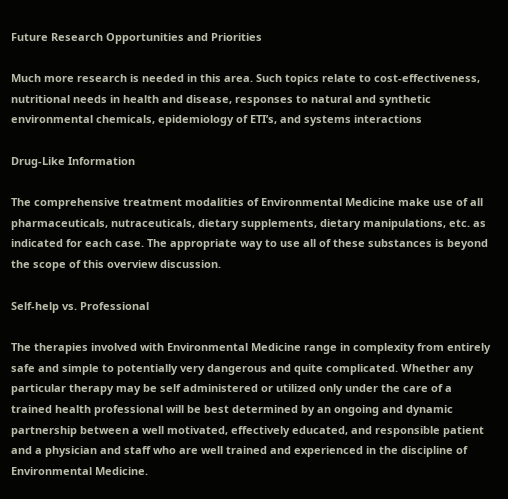Future Research Opportunities and Priorities

Much more research is needed in this area. Such topics relate to cost-effectiveness, nutritional needs in health and disease, responses to natural and synthetic environmental chemicals, epidemiology of ETI’s, and systems interactions

Drug-Like Information

The comprehensive treatment modalities of Environmental Medicine make use of all pharmaceuticals, nutraceuticals, dietary supplements, dietary manipulations, etc. as indicated for each case. The appropriate way to use all of these substances is beyond the scope of this overview discussion.

Self-help vs. Professional

The therapies involved with Environmental Medicine range in complexity from entirely safe and simple to potentially very dangerous and quite complicated. Whether any particular therapy may be self administered or utilized only under the care of a trained health professional will be best determined by an ongoing and dynamic partnership between a well motivated, effectively educated, and responsible patient and a physician and staff who are well trained and experienced in the discipline of Environmental Medicine.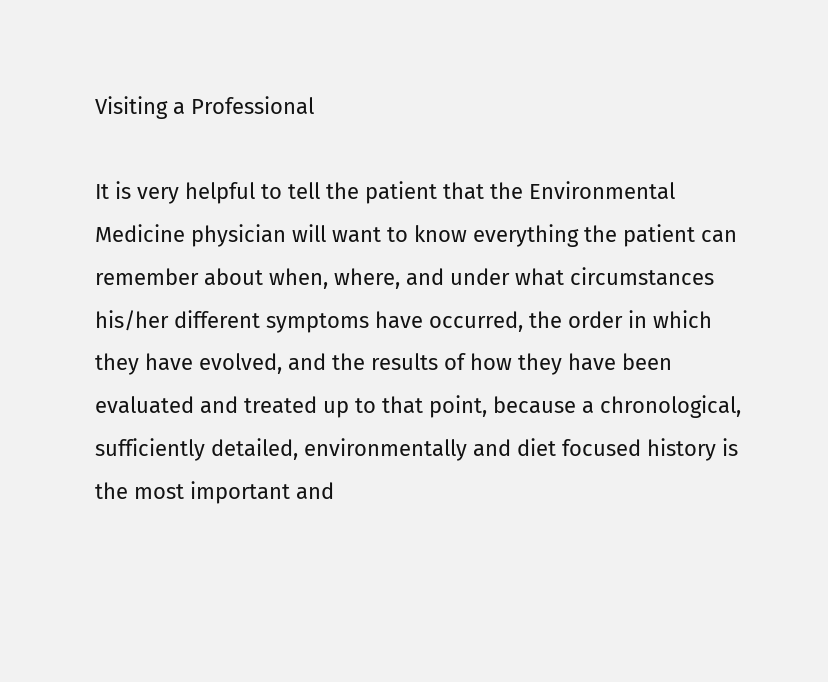Visiting a Professional

It is very helpful to tell the patient that the Environmental Medicine physician will want to know everything the patient can remember about when, where, and under what circumstances his/her different symptoms have occurred, the order in which they have evolved, and the results of how they have been evaluated and treated up to that point, because a chronological, sufficiently detailed, environmentally and diet focused history is the most important and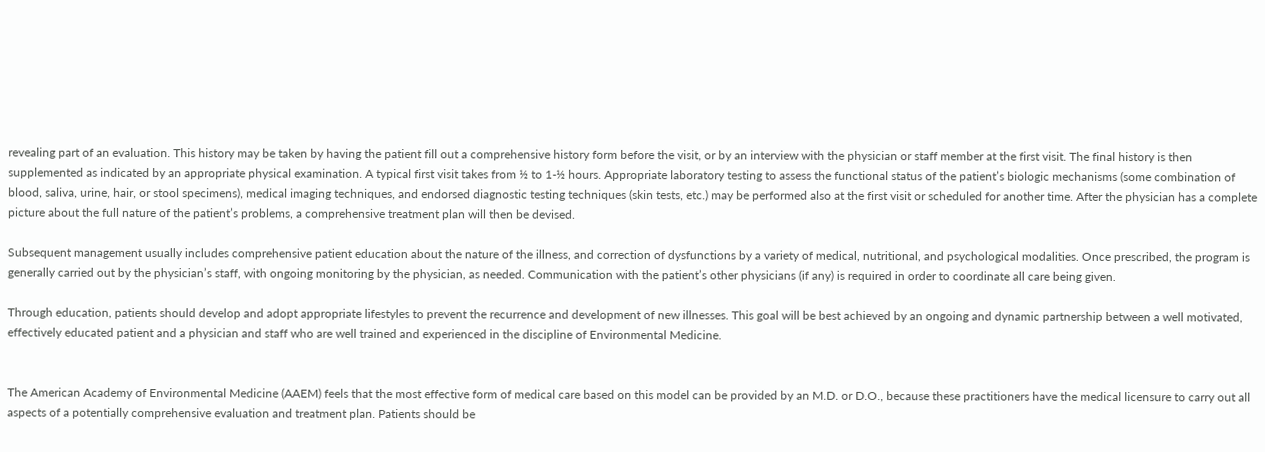revealing part of an evaluation. This history may be taken by having the patient fill out a comprehensive history form before the visit, or by an interview with the physician or staff member at the first visit. The final history is then supplemented as indicated by an appropriate physical examination. A typical first visit takes from ½ to 1-½ hours. Appropriate laboratory testing to assess the functional status of the patient’s biologic mechanisms (some combination of blood, saliva, urine, hair, or stool specimens), medical imaging techniques, and endorsed diagnostic testing techniques (skin tests, etc.) may be performed also at the first visit or scheduled for another time. After the physician has a complete picture about the full nature of the patient’s problems, a comprehensive treatment plan will then be devised.

Subsequent management usually includes comprehensive patient education about the nature of the illness, and correction of dysfunctions by a variety of medical, nutritional, and psychological modalities. Once prescribed, the program is generally carried out by the physician’s staff, with ongoing monitoring by the physician, as needed. Communication with the patient’s other physicians (if any) is required in order to coordinate all care being given.

Through education, patients should develop and adopt appropriate lifestyles to prevent the recurrence and development of new illnesses. This goal will be best achieved by an ongoing and dynamic partnership between a well motivated, effectively educated patient and a physician and staff who are well trained and experienced in the discipline of Environmental Medicine.


The American Academy of Environmental Medicine (AAEM) feels that the most effective form of medical care based on this model can be provided by an M.D. or D.O., because these practitioners have the medical licensure to carry out all
aspects of a potentially comprehensive evaluation and treatment plan. Patients should be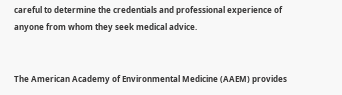careful to determine the credentials and professional experience of anyone from whom they seek medical advice.


The American Academy of Environmental Medicine (AAEM) provides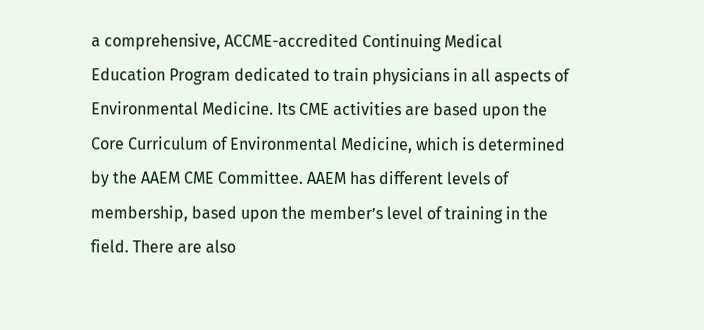a comprehensive, ACCME-accredited Continuing Medical Education Program dedicated to train physicians in all aspects of Environmental Medicine. Its CME activities are based upon the Core Curriculum of Environmental Medicine, which is determined by the AAEM CME Committee. AAEM has different levels of membership, based upon the member’s level of training in the field. There are also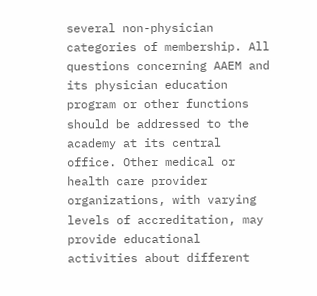several non-physician categories of membership. All questions concerning AAEM and its physician education program or other functions should be addressed to the academy at its central office. Other medical or health care provider organizations, with varying levels of accreditation, may provide educational activities about different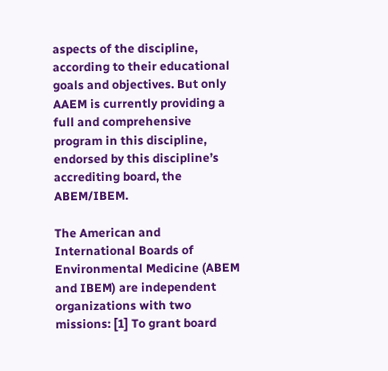aspects of the discipline, according to their educational goals and objectives. But only AAEM is currently providing a full and comprehensive program in this discipline, endorsed by this discipline’s accrediting board, the ABEM/IBEM.

The American and International Boards of Environmental Medicine (ABEM and IBEM) are independent organizations with two missions: [1] To grant board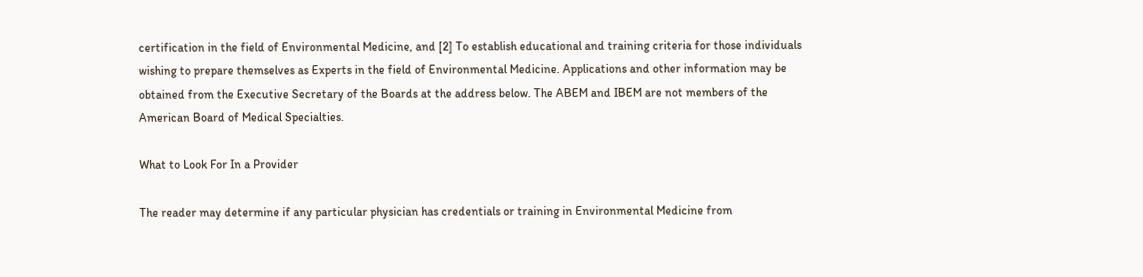certification in the field of Environmental Medicine, and [2] To establish educational and training criteria for those individuals wishing to prepare themselves as Experts in the field of Environmental Medicine. Applications and other information may be obtained from the Executive Secretary of the Boards at the address below. The ABEM and IBEM are not members of the American Board of Medical Specialties.

What to Look For In a Provider

The reader may determine if any particular physician has credentials or training in Environmental Medicine from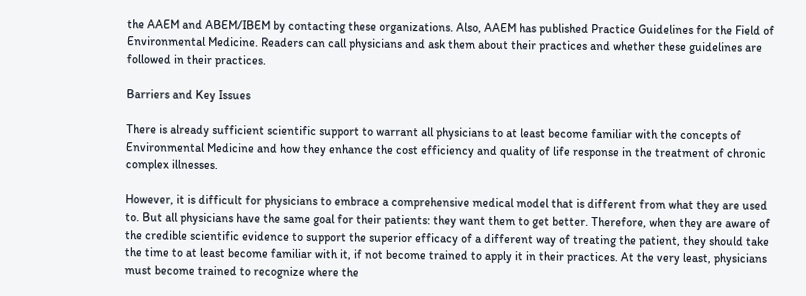the AAEM and ABEM/IBEM by contacting these organizations. Also, AAEM has published Practice Guidelines for the Field of Environmental Medicine. Readers can call physicians and ask them about their practices and whether these guidelines are followed in their practices.

Barriers and Key Issues

There is already sufficient scientific support to warrant all physicians to at least become familiar with the concepts of Environmental Medicine and how they enhance the cost efficiency and quality of life response in the treatment of chronic
complex illnesses.

However, it is difficult for physicians to embrace a comprehensive medical model that is different from what they are used to. But all physicians have the same goal for their patients: they want them to get better. Therefore, when they are aware of the credible scientific evidence to support the superior efficacy of a different way of treating the patient, they should take the time to at least become familiar with it, if not become trained to apply it in their practices. At the very least, physicians must become trained to recognize where the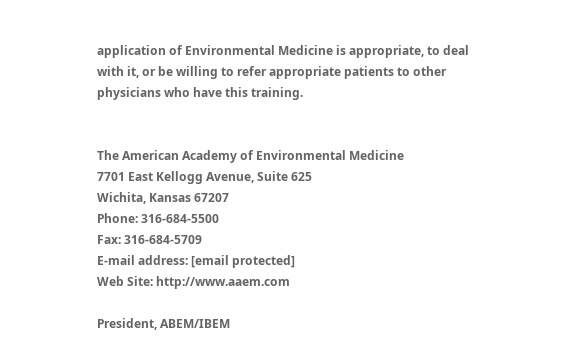application of Environmental Medicine is appropriate, to deal with it, or be willing to refer appropriate patients to other physicians who have this training.


The American Academy of Environmental Medicine
7701 East Kellogg Avenue, Suite 625
Wichita, Kansas 67207
Phone: 316-684-5500
Fax: 316-684-5709
E-mail address: [email protected]
Web Site: http://www.aaem.com

President, ABEM/IBEM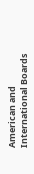American and International Boards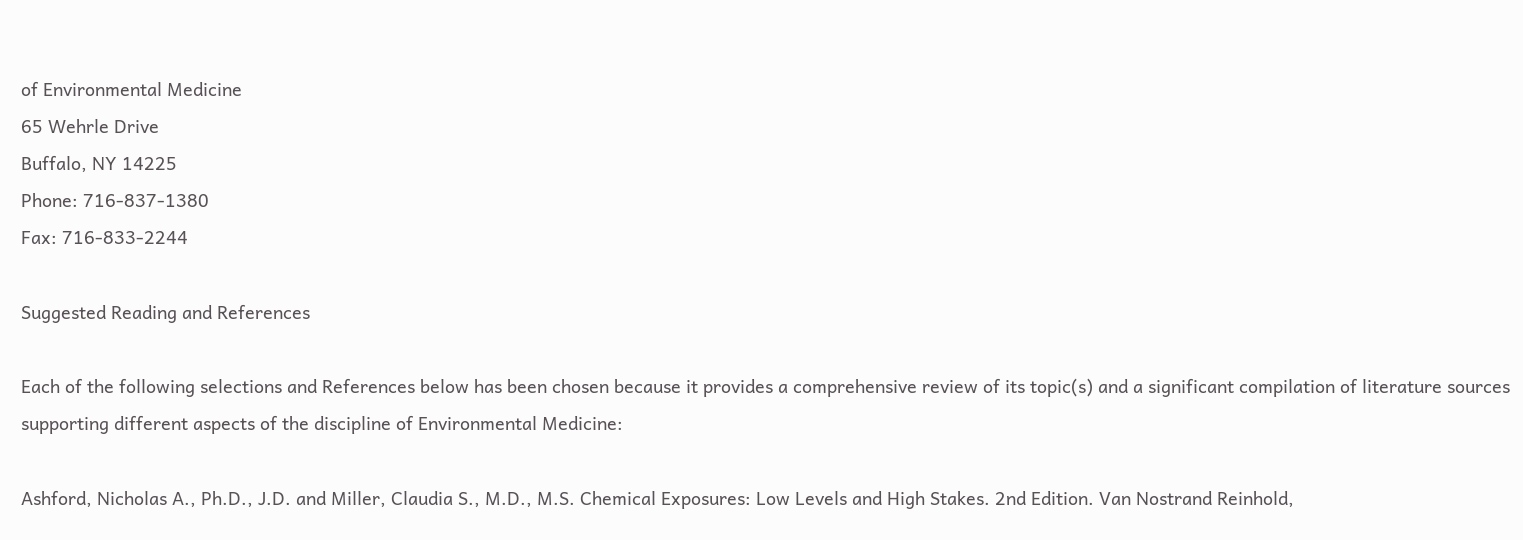of Environmental Medicine
65 Wehrle Drive
Buffalo, NY 14225
Phone: 716-837-1380
Fax: 716-833-2244

Suggested Reading and References

Each of the following selections and References below has been chosen because it provides a comprehensive review of its topic(s) and a significant compilation of literature sources supporting different aspects of the discipline of Environmental Medicine:

Ashford, Nicholas A., Ph.D., J.D. and Miller, Claudia S., M.D., M.S. Chemical Exposures: Low Levels and High Stakes. 2nd Edition. Van Nostrand Reinhold,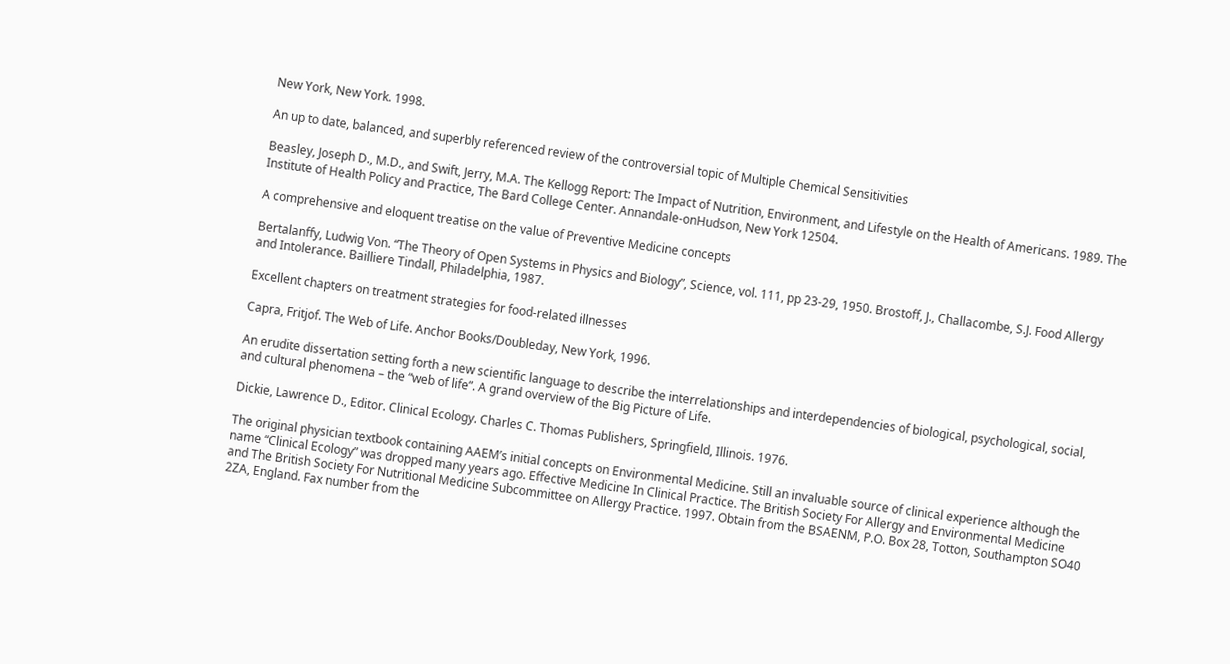New York, New York. 1998.

An up to date, balanced, and superbly referenced review of the controversial topic of Multiple Chemical Sensitivities

Beasley, Joseph D., M.D., and Swift, Jerry, M.A. The Kellogg Report: The Impact of Nutrition, Environment, and Lifestyle on the Health of Americans. 1989. The Institute of Health Policy and Practice, The Bard College Center. Annandale-onHudson, New York 12504.

A comprehensive and eloquent treatise on the value of Preventive Medicine concepts

Bertalanffy, Ludwig Von. “The Theory of Open Systems in Physics and Biology”, Science, vol. 111, pp 23-29, 1950. Brostoff, J., Challacombe, S.J. Food Allergy and Intolerance. Bailliere Tindall, Philadelphia, 1987.

Excellent chapters on treatment strategies for food-related illnesses

Capra, Fritjof. The Web of Life. Anchor Books/Doubleday, New York, 1996.

An erudite dissertation setting forth a new scientific language to describe the interrelationships and interdependencies of biological, psychological, social, and cultural phenomena – the “web of life”. A grand overview of the Big Picture of Life.

Dickie, Lawrence D., Editor. Clinical Ecology. Charles C. Thomas Publishers, Springfield, Illinois. 1976.

The original physician textbook containing AAEM’s initial concepts on Environmental Medicine. Still an invaluable source of clinical experience although the name “Clinical Ecology” was dropped many years ago. Effective Medicine In Clinical Practice. The British Society For Allergy and Environmental Medicine and The British Society For Nutritional Medicine Subcommittee on Allergy Practice. 1997. Obtain from the BSAENM, P.O. Box 28, Totton, Southampton SO40 2ZA, England. Fax number from the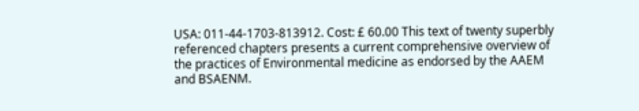USA: 011-44-1703-813912. Cost: £ 60.00 This text of twenty superbly referenced chapters presents a current comprehensive overview of the practices of Environmental medicine as endorsed by the AAEM and BSAENM.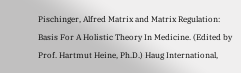Pischinger, Alfred Matrix and Matrix Regulation: Basis For A Holistic Theory In Medicine. (Edited by Prof. Hartmut Heine, Ph.D.) Haug International,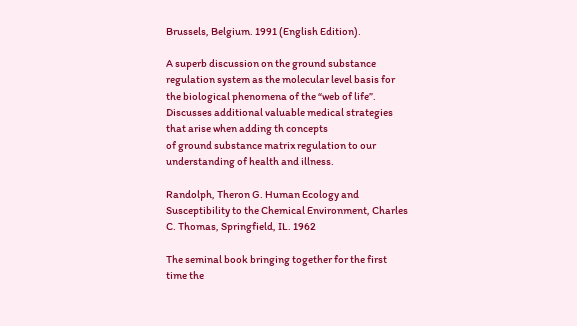Brussels, Belgium. 1991 (English Edition).

A superb discussion on the ground substance regulation system as the molecular level basis for the biological phenomena of the “web of life”. Discusses additional valuable medical strategies that arise when adding th concepts
of ground substance matrix regulation to our understanding of health and illness.

Randolph, Theron G. Human Ecology and Susceptibility to the Chemical Environment, Charles C. Thomas, Springfield, IL. 1962

The seminal book bringing together for the first time the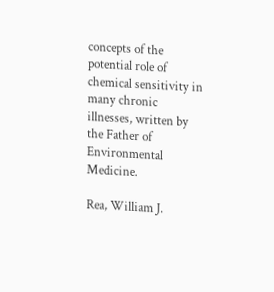concepts of the potential role of chemical sensitivity in many chronic illnesses, written by the Father of Environmental Medicine.

Rea, William J.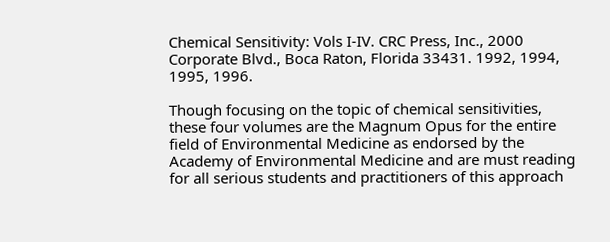Chemical Sensitivity: Vols I-IV. CRC Press, Inc., 2000 Corporate Blvd., Boca Raton, Florida 33431. 1992, 1994, 1995, 1996.

Though focusing on the topic of chemical sensitivities, these four volumes are the Magnum Opus for the entire field of Environmental Medicine as endorsed by the Academy of Environmental Medicine and are must reading for all serious students and practitioners of this approach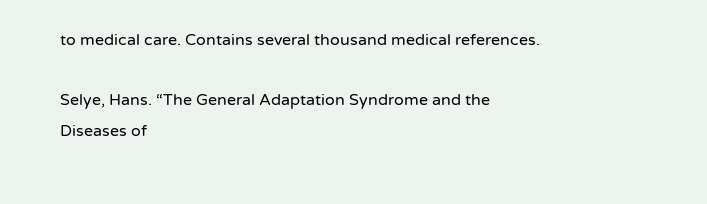to medical care. Contains several thousand medical references.

Selye, Hans. “The General Adaptation Syndrome and the Diseases of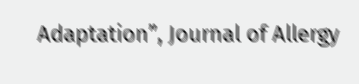Adaptation”, Journal of Allergy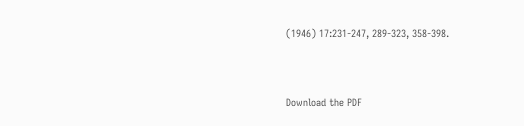(1946) 17:231-247, 289-323, 358-398.


Download the PDF